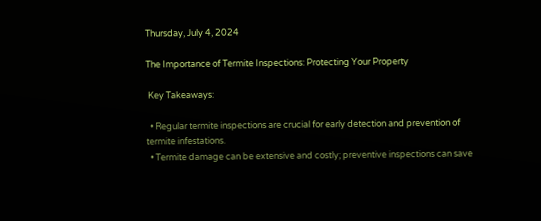Thursday, July 4, 2024

The Importance of Termite Inspections: Protecting Your Property

 Key Takeaways:

  • Regular termite inspections are crucial for early detection and prevention of termite infestations.
  • Termite damage can be extensive and costly; preventive inspections can save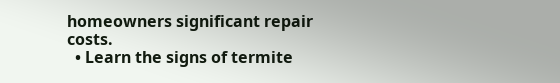homeowners significant repair costs.
  • Learn the signs of termite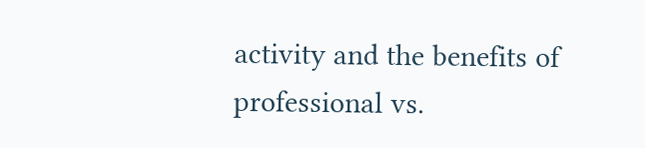activity and the benefits of professional vs.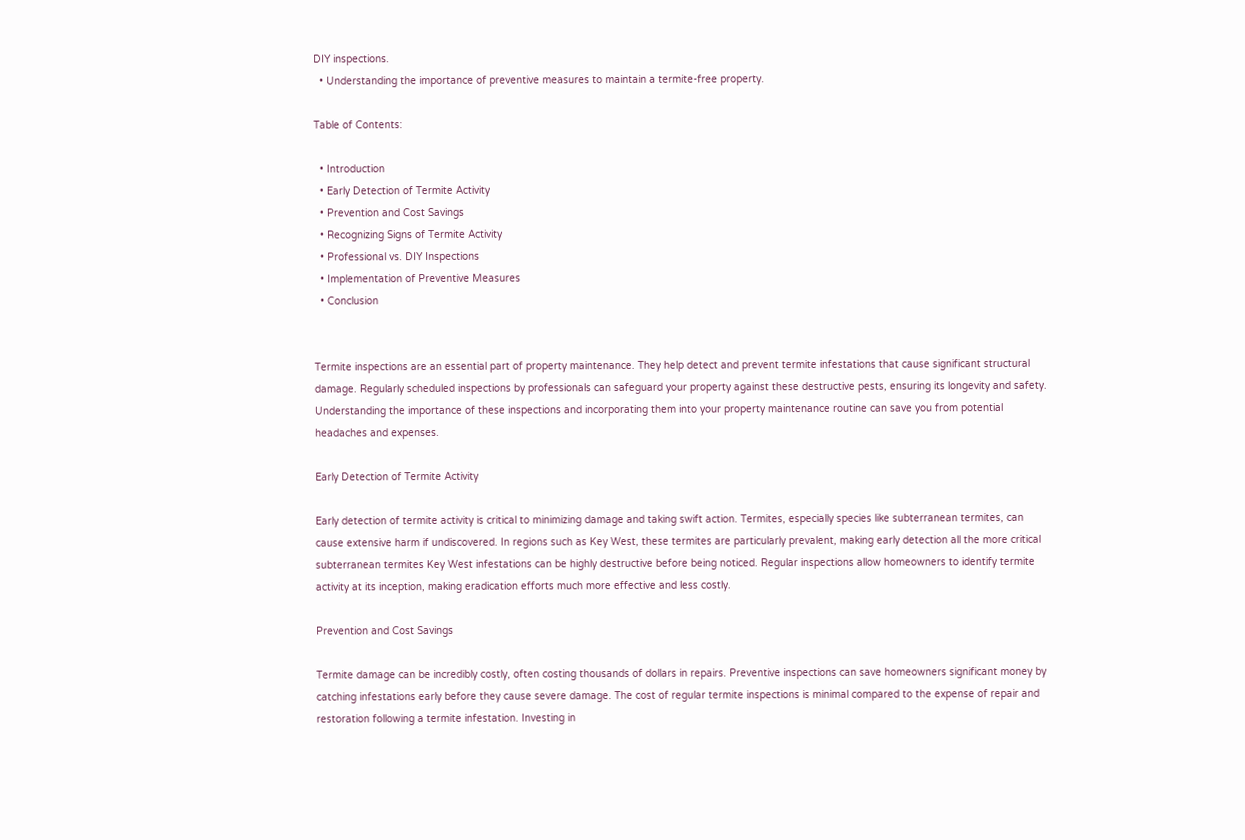DIY inspections.
  • Understanding the importance of preventive measures to maintain a termite-free property.

Table of Contents:

  • Introduction
  • Early Detection of Termite Activity
  • Prevention and Cost Savings
  • Recognizing Signs of Termite Activity
  • Professional vs. DIY Inspections
  • Implementation of Preventive Measures
  • Conclusion


Termite inspections are an essential part of property maintenance. They help detect and prevent termite infestations that cause significant structural damage. Regularly scheduled inspections by professionals can safeguard your property against these destructive pests, ensuring its longevity and safety. Understanding the importance of these inspections and incorporating them into your property maintenance routine can save you from potential headaches and expenses.

Early Detection of Termite Activity

Early detection of termite activity is critical to minimizing damage and taking swift action. Termites, especially species like subterranean termites, can cause extensive harm if undiscovered. In regions such as Key West, these termites are particularly prevalent, making early detection all the more critical subterranean termites Key West infestations can be highly destructive before being noticed. Regular inspections allow homeowners to identify termite activity at its inception, making eradication efforts much more effective and less costly.

Prevention and Cost Savings

Termite damage can be incredibly costly, often costing thousands of dollars in repairs. Preventive inspections can save homeowners significant money by catching infestations early before they cause severe damage. The cost of regular termite inspections is minimal compared to the expense of repair and restoration following a termite infestation. Investing in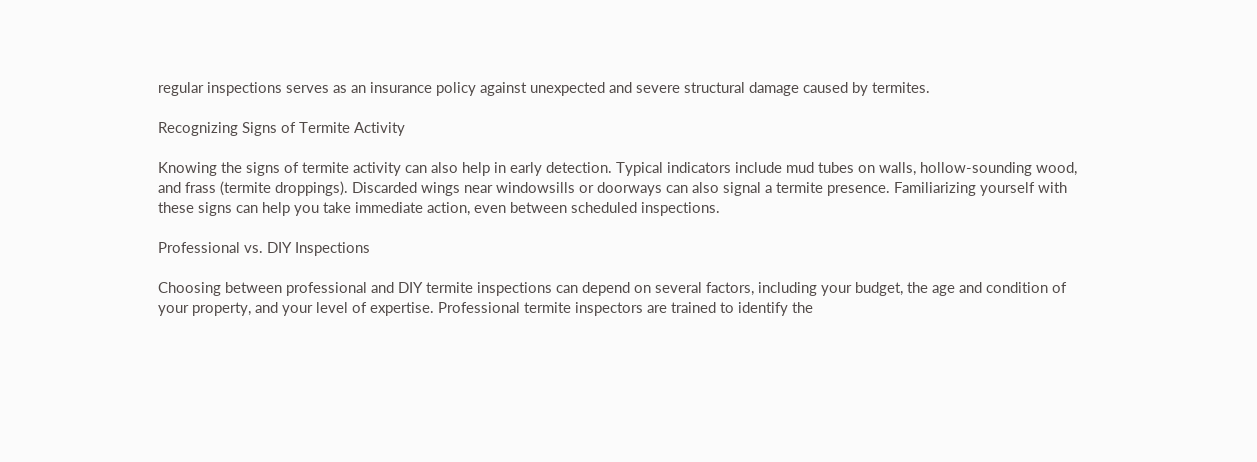regular inspections serves as an insurance policy against unexpected and severe structural damage caused by termites.

Recognizing Signs of Termite Activity

Knowing the signs of termite activity can also help in early detection. Typical indicators include mud tubes on walls, hollow-sounding wood, and frass (termite droppings). Discarded wings near windowsills or doorways can also signal a termite presence. Familiarizing yourself with these signs can help you take immediate action, even between scheduled inspections.

Professional vs. DIY Inspections

Choosing between professional and DIY termite inspections can depend on several factors, including your budget, the age and condition of your property, and your level of expertise. Professional termite inspectors are trained to identify the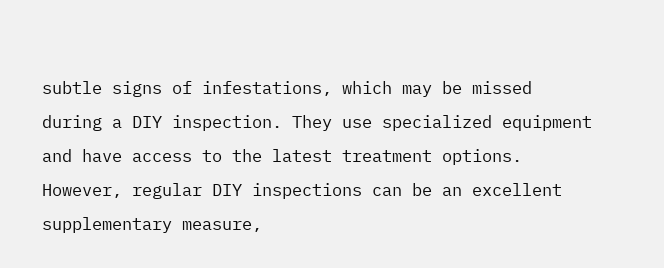subtle signs of infestations, which may be missed during a DIY inspection. They use specialized equipment and have access to the latest treatment options. However, regular DIY inspections can be an excellent supplementary measure,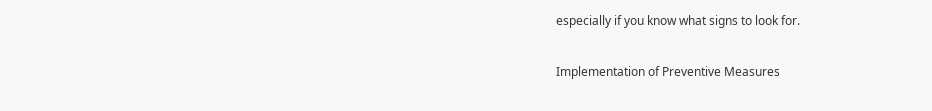especially if you know what signs to look for.

Implementation of Preventive Measures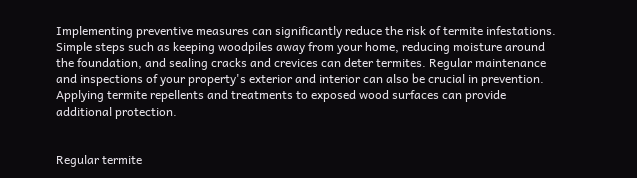Implementing preventive measures can significantly reduce the risk of termite infestations. Simple steps such as keeping woodpiles away from your home, reducing moisture around the foundation, and sealing cracks and crevices can deter termites. Regular maintenance and inspections of your property's exterior and interior can also be crucial in prevention. Applying termite repellents and treatments to exposed wood surfaces can provide additional protection.


Regular termite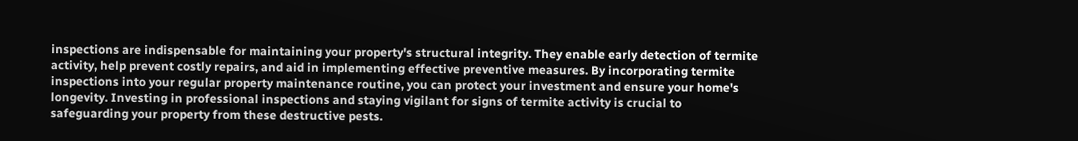inspections are indispensable for maintaining your property's structural integrity. They enable early detection of termite activity, help prevent costly repairs, and aid in implementing effective preventive measures. By incorporating termite inspections into your regular property maintenance routine, you can protect your investment and ensure your home's longevity. Investing in professional inspections and staying vigilant for signs of termite activity is crucial to safeguarding your property from these destructive pests.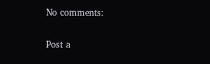No comments:

Post a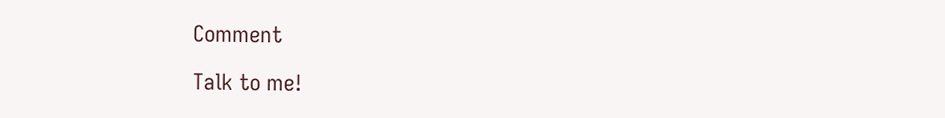Comment

Talk to me!